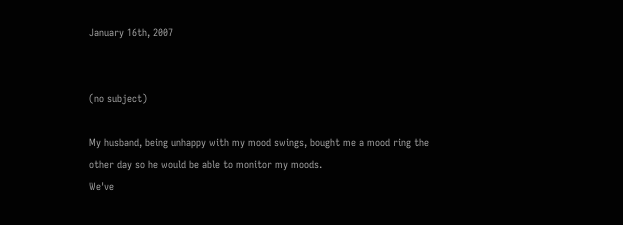January 16th, 2007


(no subject)

My husband, being unhappy with my mood swings, bought me a mood ring the other day so he would be able to monitor my moods.
We've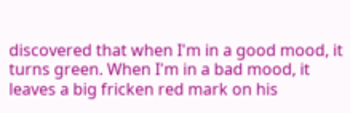discovered that when I'm in a good mood, it turns green. When I'm in a bad mood, it leaves a big fricken red mark on his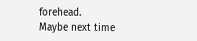forehead.
Maybe next time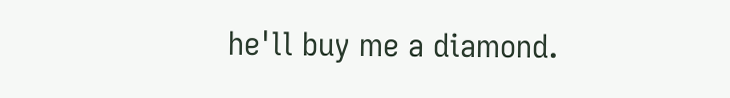he'll buy me a diamond.